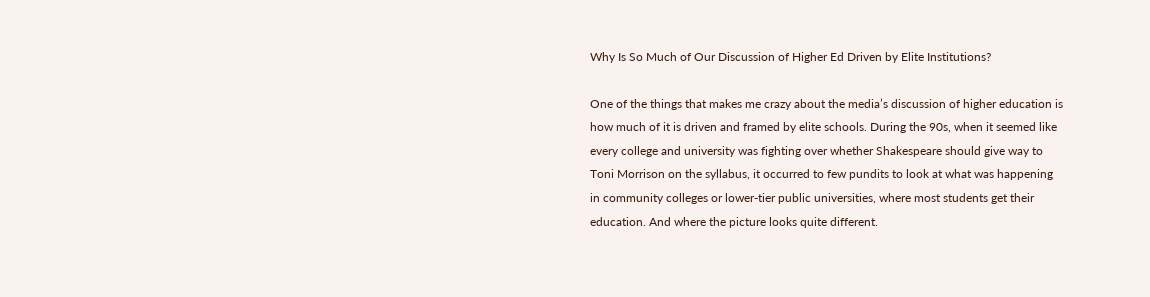Why Is So Much of Our Discussion of Higher Ed Driven by Elite Institutions?

One of the things that makes me crazy about the media’s discussion of higher education is how much of it is driven and framed by elite schools. During the 90s, when it seemed like every college and university was fighting over whether Shakespeare should give way to Toni Morrison on the syllabus, it occurred to few pundits to look at what was happening in community colleges or lower-tier public universities, where most students get their education. And where the picture looks quite different.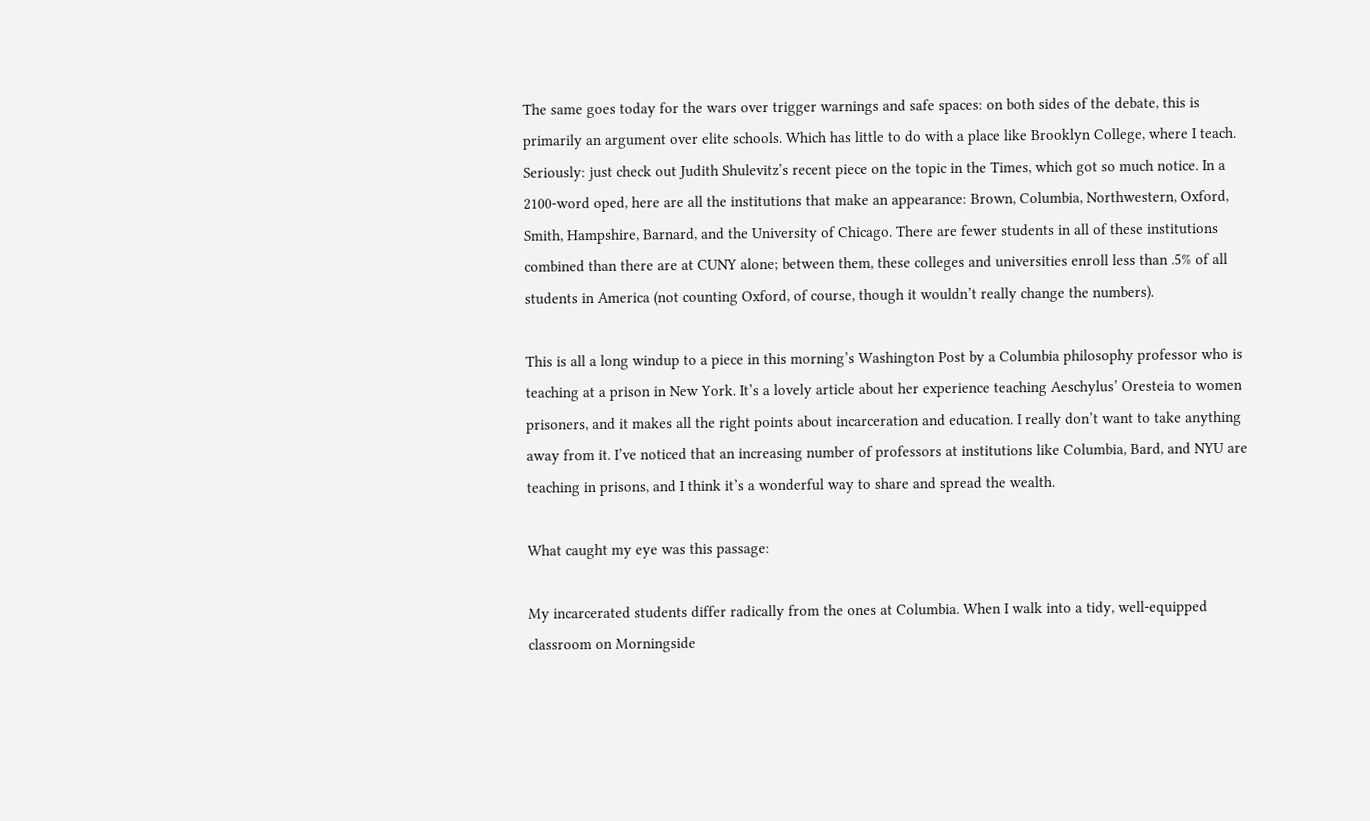The same goes today for the wars over trigger warnings and safe spaces: on both sides of the debate, this is primarily an argument over elite schools. Which has little to do with a place like Brooklyn College, where I teach. Seriously: just check out Judith Shulevitz’s recent piece on the topic in the Times, which got so much notice. In a 2100-word oped, here are all the institutions that make an appearance: Brown, Columbia, Northwestern, Oxford, Smith, Hampshire, Barnard, and the University of Chicago. There are fewer students in all of these institutions combined than there are at CUNY alone; between them, these colleges and universities enroll less than .5% of all students in America (not counting Oxford, of course, though it wouldn’t really change the numbers).

This is all a long windup to a piece in this morning’s Washington Post by a Columbia philosophy professor who is teaching at a prison in New York. It’s a lovely article about her experience teaching Aeschylus’ Oresteia to women prisoners, and it makes all the right points about incarceration and education. I really don’t want to take anything away from it. I’ve noticed that an increasing number of professors at institutions like Columbia, Bard, and NYU are teaching in prisons, and I think it’s a wonderful way to share and spread the wealth.

What caught my eye was this passage:

My incarcerated students differ radically from the ones at Columbia. When I walk into a tidy, well-equipped classroom on Morningside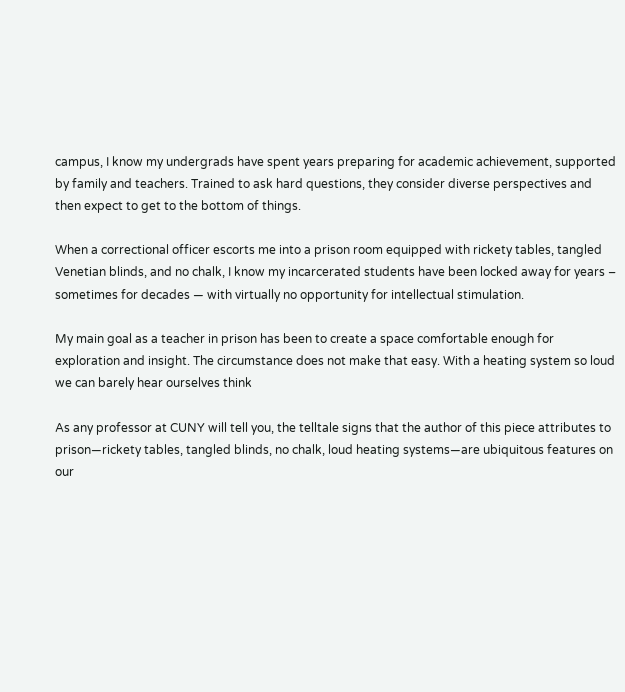campus, I know my undergrads have spent years preparing for academic achievement, supported by family and teachers. Trained to ask hard questions, they consider diverse perspectives and then expect to get to the bottom of things.

When a correctional officer escorts me into a prison room equipped with rickety tables, tangled Venetian blinds, and no chalk, I know my incarcerated students have been locked away for years – sometimes for decades — with virtually no opportunity for intellectual stimulation.

My main goal as a teacher in prison has been to create a space comfortable enough for exploration and insight. The circumstance does not make that easy. With a heating system so loud we can barely hear ourselves think

As any professor at CUNY will tell you, the telltale signs that the author of this piece attributes to prison—rickety tables, tangled blinds, no chalk, loud heating systems—are ubiquitous features on our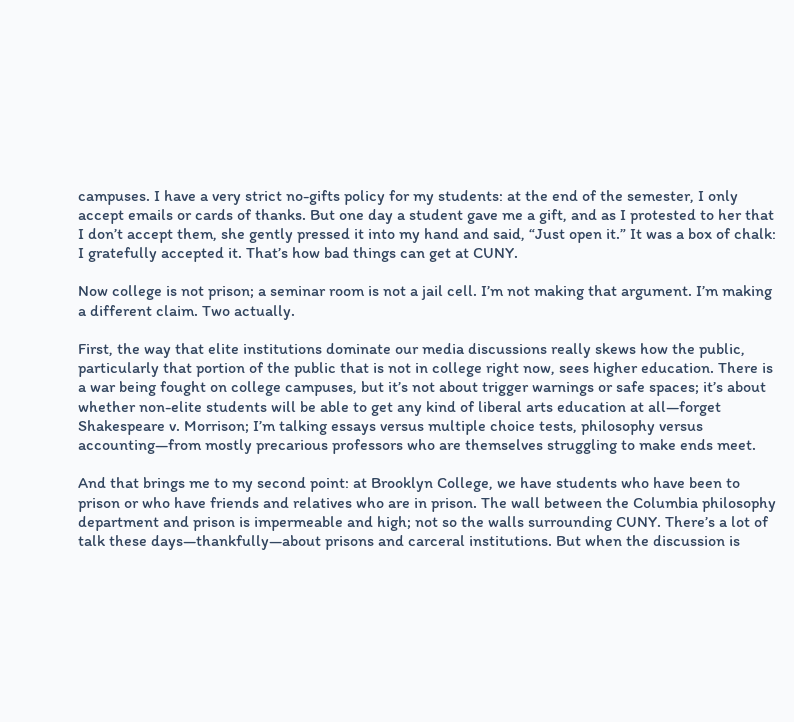campuses. I have a very strict no-gifts policy for my students: at the end of the semester, I only accept emails or cards of thanks. But one day a student gave me a gift, and as I protested to her that I don’t accept them, she gently pressed it into my hand and said, “Just open it.” It was a box of chalk: I gratefully accepted it. That’s how bad things can get at CUNY.

Now college is not prison; a seminar room is not a jail cell. I’m not making that argument. I’m making a different claim. Two actually.

First, the way that elite institutions dominate our media discussions really skews how the public, particularly that portion of the public that is not in college right now, sees higher education. There is a war being fought on college campuses, but it’s not about trigger warnings or safe spaces; it’s about whether non-elite students will be able to get any kind of liberal arts education at all—forget Shakespeare v. Morrison; I’m talking essays versus multiple choice tests, philosophy versus accounting—from mostly precarious professors who are themselves struggling to make ends meet.

And that brings me to my second point: at Brooklyn College, we have students who have been to prison or who have friends and relatives who are in prison. The wall between the Columbia philosophy department and prison is impermeable and high; not so the walls surrounding CUNY. There’s a lot of talk these days—thankfully—about prisons and carceral institutions. But when the discussion is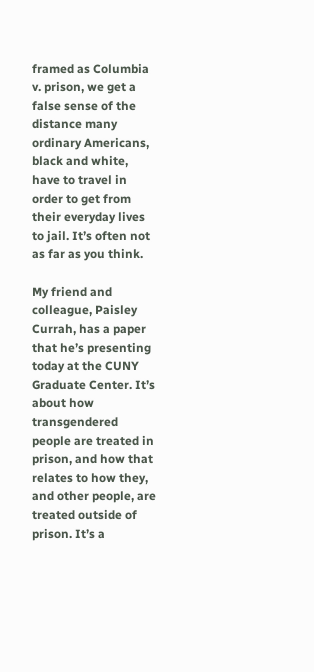framed as Columbia v. prison, we get a false sense of the distance many ordinary Americans, black and white, have to travel in order to get from their everyday lives to jail. It’s often not as far as you think.

My friend and colleague, Paisley Currah, has a paper that he’s presenting today at the CUNY Graduate Center. It’s about how transgendered people are treated in prison, and how that relates to how they, and other people, are treated outside of prison. It’s a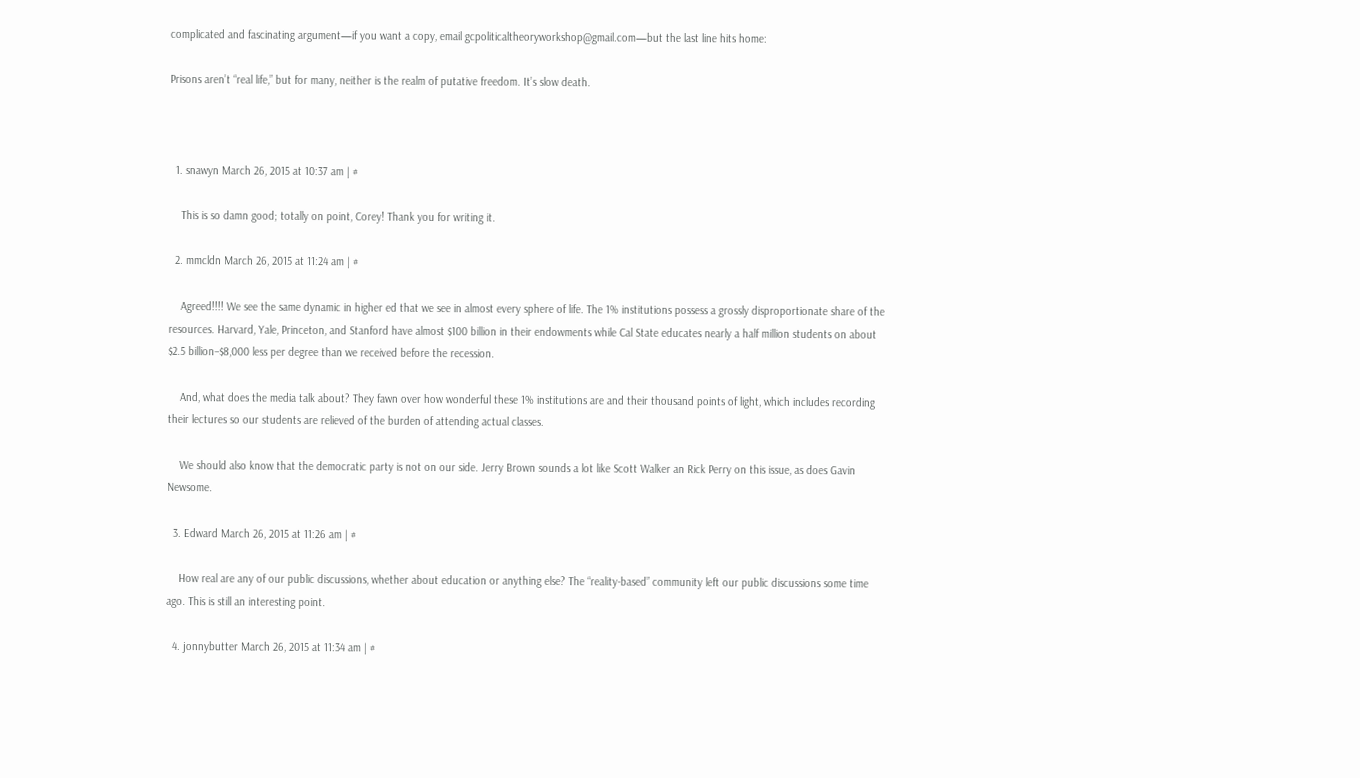complicated and fascinating argument—if you want a copy, email gcpoliticaltheoryworkshop@gmail.com—but the last line hits home:

Prisons aren’t “real life,” but for many, neither is the realm of putative freedom. It’s slow death.



  1. snawyn March 26, 2015 at 10:37 am | #

    This is so damn good; totally on point, Corey! Thank you for writing it.

  2. mmcldn March 26, 2015 at 11:24 am | #

    Agreed!!!! We see the same dynamic in higher ed that we see in almost every sphere of life. The 1% institutions possess a grossly disproportionate share of the resources. Harvard, Yale, Princeton, and Stanford have almost $100 billion in their endowments while Cal State educates nearly a half million students on about $2.5 billion–$8,000 less per degree than we received before the recession.

    And, what does the media talk about? They fawn over how wonderful these 1% institutions are and their thousand points of light, which includes recording their lectures so our students are relieved of the burden of attending actual classes.

    We should also know that the democratic party is not on our side. Jerry Brown sounds a lot like Scott Walker an Rick Perry on this issue, as does Gavin Newsome.

  3. Edward March 26, 2015 at 11:26 am | #

    How real are any of our public discussions, whether about education or anything else? The “reality-based” community left our public discussions some time ago. This is still an interesting point.

  4. jonnybutter March 26, 2015 at 11:34 am | #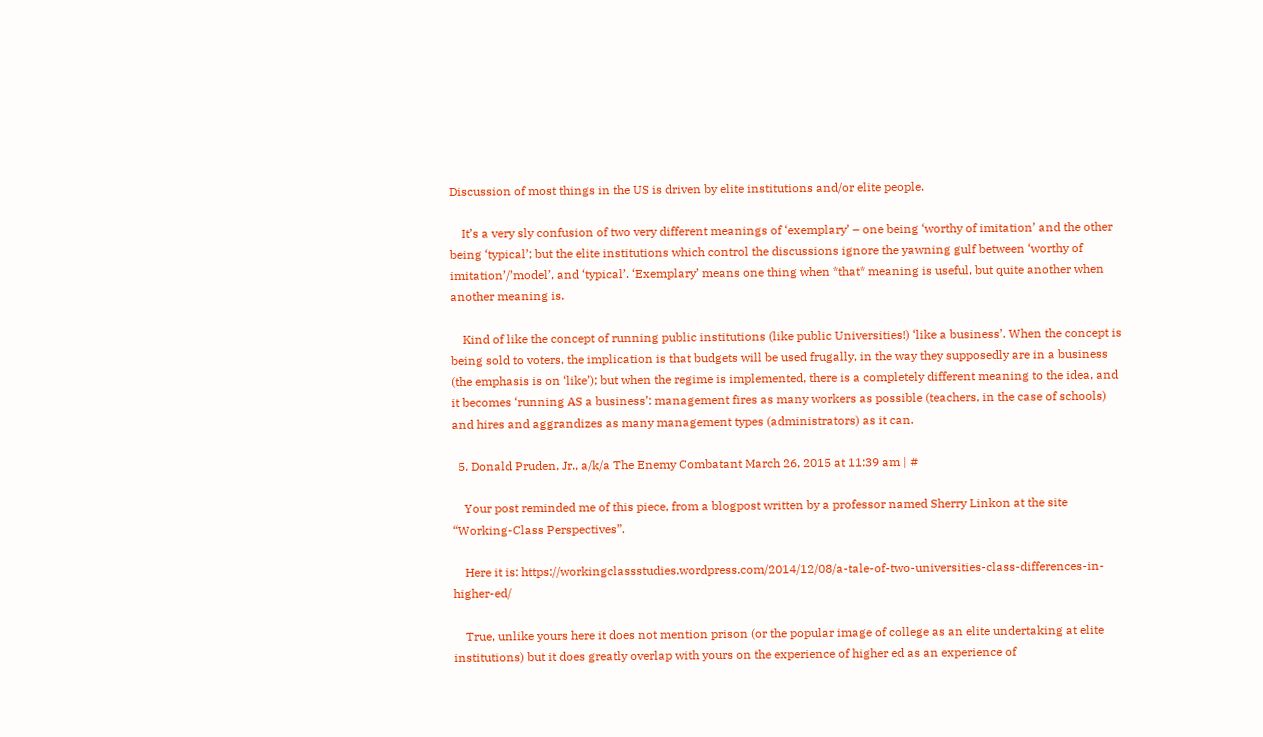Discussion of most things in the US is driven by elite institutions and/or elite people.

    It’s a very sly confusion of two very different meanings of ‘exemplary’ – one being ‘worthy of imitation’ and the other being ‘typical’; but the elite institutions which control the discussions ignore the yawning gulf between ‘worthy of imitation’/’model’, and ‘typical’. ‘Exemplary’ means one thing when *that* meaning is useful, but quite another when another meaning is.

    Kind of like the concept of running public institutions (like public Universities!) ‘like a business’. When the concept is being sold to voters, the implication is that budgets will be used frugally, in the way they supposedly are in a business (the emphasis is on ‘like’); but when the regime is implemented, there is a completely different meaning to the idea, and it becomes ‘running AS a business’: management fires as many workers as possible (teachers, in the case of schools) and hires and aggrandizes as many management types (administrators) as it can.

  5. Donald Pruden, Jr., a/k/a The Enemy Combatant March 26, 2015 at 11:39 am | #

    Your post reminded me of this piece, from a blogpost written by a professor named Sherry Linkon at the site “Working-Class Perspectives”.

    Here it is: https://workingclassstudies.wordpress.com/2014/12/08/a-tale-of-two-universities-class-differences-in-higher-ed/

    True, unlike yours here it does not mention prison (or the popular image of college as an elite undertaking at elite institutions) but it does greatly overlap with yours on the experience of higher ed as an experience of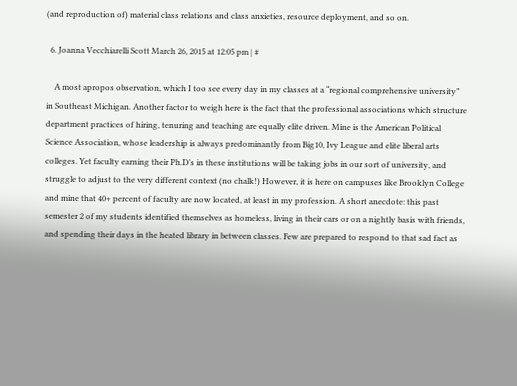(and reproduction of) material class relations and class anxieties, resource deployment, and so on.

  6. Joanna Vecchiarelli Scott March 26, 2015 at 12:05 pm | #

    A most apropos observation, which I too see every day in my classes at a “regional comprehensive university” in Southeast Michigan. Another factor to weigh here is the fact that the professional associations which structure department practices of hiring, tenuring and teaching are equally elite driven. Mine is the American Political Science Association, whose leadership is always predominantly from Big10, Ivy League and elite liberal arts colleges. Yet faculty earning their Ph.D’s in these institutions will be taking jobs in our sort of university, and struggle to adjust to the very different context (no chalk!) However, it is here on campuses like Brooklyn College and mine that 40+ percent of faculty are now located, at least in my profession. A short anecdote: this past semester 2 of my students identified themselves as homeless, living in their cars or on a nightly basis with friends, and spending their days in the heated library in between classes. Few are prepared to respond to that sad fact as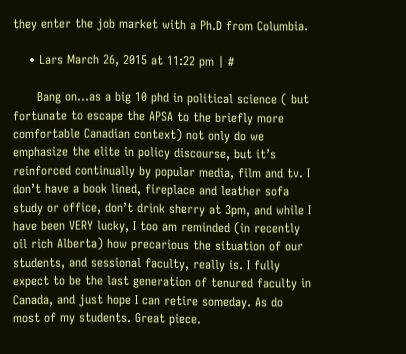they enter the job market with a Ph.D from Columbia.

    • Lars March 26, 2015 at 11:22 pm | #

      Bang on…as a big 10 phd in political science ( but fortunate to escape the APSA to the briefly more comfortable Canadian context) not only do we emphasize the elite in policy discourse, but it’s reinforced continually by popular media, film and tv. I don’t have a book lined, fireplace and leather sofa study or office, don’t drink sherry at 3pm, and while I have been VERY lucky, I too am reminded (in recently oil rich Alberta) how precarious the situation of our students, and sessional faculty, really is. I fully expect to be the last generation of tenured faculty in Canada, and just hope I can retire someday. As do most of my students. Great piece.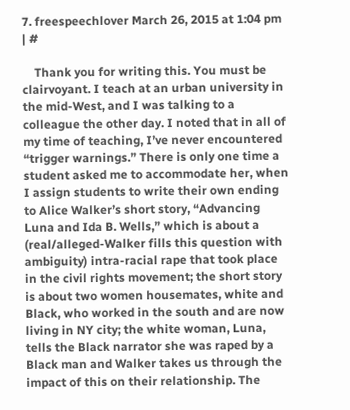7. freespeechlover March 26, 2015 at 1:04 pm | #

    Thank you for writing this. You must be clairvoyant. I teach at an urban university in the mid-West, and I was talking to a colleague the other day. I noted that in all of my time of teaching, I’ve never encountered “trigger warnings.” There is only one time a student asked me to accommodate her, when I assign students to write their own ending to Alice Walker’s short story, “Advancing Luna and Ida B. Wells,” which is about a (real/alleged-Walker fills this question with ambiguity) intra-racial rape that took place in the civil rights movement; the short story is about two women housemates, white and Black, who worked in the south and are now living in NY city; the white woman, Luna, tells the Black narrator she was raped by a Black man and Walker takes us through the impact of this on their relationship. The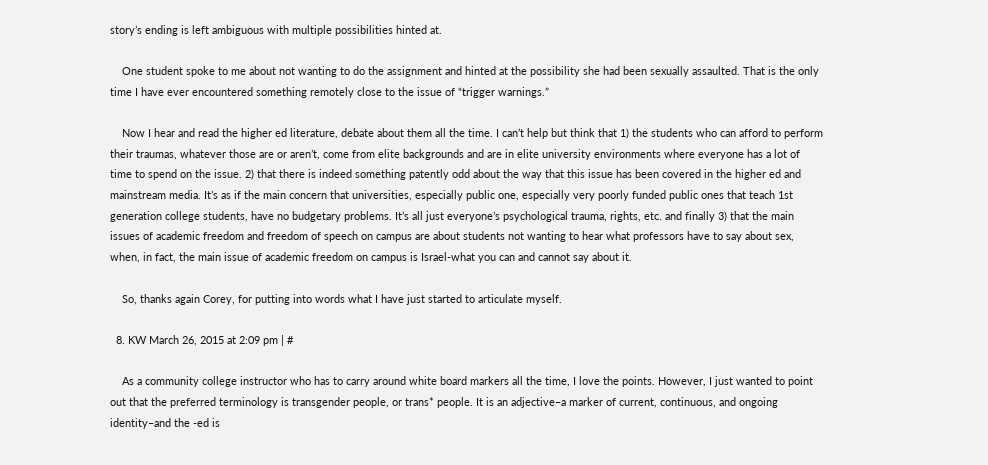story’s ending is left ambiguous with multiple possibilities hinted at.

    One student spoke to me about not wanting to do the assignment and hinted at the possibility she had been sexually assaulted. That is the only time I have ever encountered something remotely close to the issue of “trigger warnings.”

    Now I hear and read the higher ed literature, debate about them all the time. I can’t help but think that 1) the students who can afford to perform their traumas, whatever those are or aren’t, come from elite backgrounds and are in elite university environments where everyone has a lot of time to spend on the issue. 2) that there is indeed something patently odd about the way that this issue has been covered in the higher ed and mainstream media. It’s as if the main concern that universities, especially public one, especially very poorly funded public ones that teach 1st generation college students, have no budgetary problems. It’s all just everyone’s psychological trauma, rights, etc. and finally 3) that the main issues of academic freedom and freedom of speech on campus are about students not wanting to hear what professors have to say about sex, when, in fact, the main issue of academic freedom on campus is Israel-what you can and cannot say about it.

    So, thanks again Corey, for putting into words what I have just started to articulate myself.

  8. KW March 26, 2015 at 2:09 pm | #

    As a community college instructor who has to carry around white board markers all the time, I love the points. However, I just wanted to point out that the preferred terminology is transgender people, or trans* people. It is an adjective–a marker of current, continuous, and ongoing identity–and the -ed is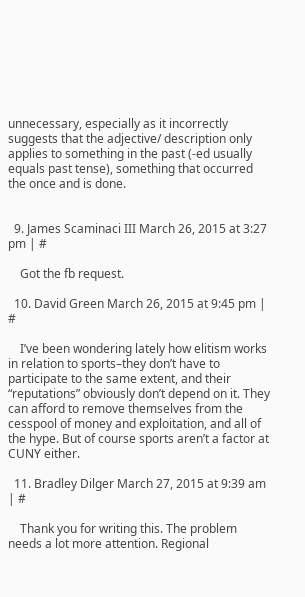unnecessary, especially as it incorrectly suggests that the adjective/ description only applies to something in the past (-ed usually equals past tense), something that occurred the once and is done.


  9. James Scaminaci III March 26, 2015 at 3:27 pm | #

    Got the fb request.

  10. David Green March 26, 2015 at 9:45 pm | #

    I’ve been wondering lately how elitism works in relation to sports–they don’t have to participate to the same extent, and their “reputations” obviously don’t depend on it. They can afford to remove themselves from the cesspool of money and exploitation, and all of the hype. But of course sports aren’t a factor at CUNY either.

  11. Bradley Dilger March 27, 2015 at 9:39 am | #

    Thank you for writing this. The problem needs a lot more attention. Regional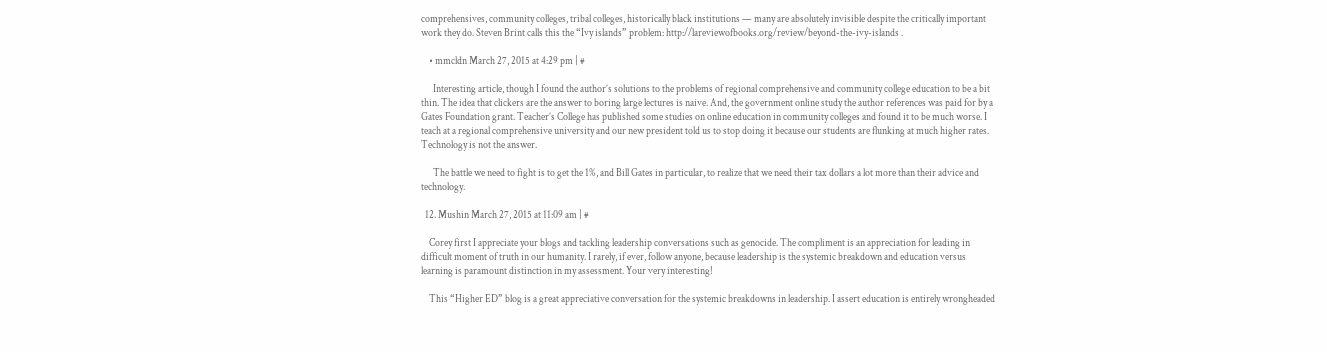comprehensives, community colleges, tribal colleges, historically black institutions — many are absolutely invisible despite the critically important work they do. Steven Brint calls this the “Ivy islands” problem: http://lareviewofbooks.org/review/beyond-the-ivy-islands .

    • mmcldn March 27, 2015 at 4:29 pm | #

      Interesting article, though I found the author’s solutions to the problems of regional comprehensive and community college education to be a bit thin. The idea that clickers are the answer to boring large lectures is naive. And, the government online study the author references was paid for by a Gates Foundation grant. Teacher’s College has published some studies on online education in community colleges and found it to be much worse. I teach at a regional comprehensive university and our new president told us to stop doing it because our students are flunking at much higher rates. Technology is not the answer.

      The battle we need to fight is to get the 1%, and Bill Gates in particular, to realize that we need their tax dollars a lot more than their advice and technology.

  12. Mushin March 27, 2015 at 11:09 am | #

    Corey first I appreciate your blogs and tackling leadership conversations such as genocide. The compliment is an appreciation for leading in difficult moment of truth in our humanity. I rarely, if ever, follow anyone, because leadership is the systemic breakdown and education versus learning is paramount distinction in my assessment. Your very interesting!

    This “Higher ED” blog is a great appreciative conversation for the systemic breakdowns in leadership. I assert education is entirely wrongheaded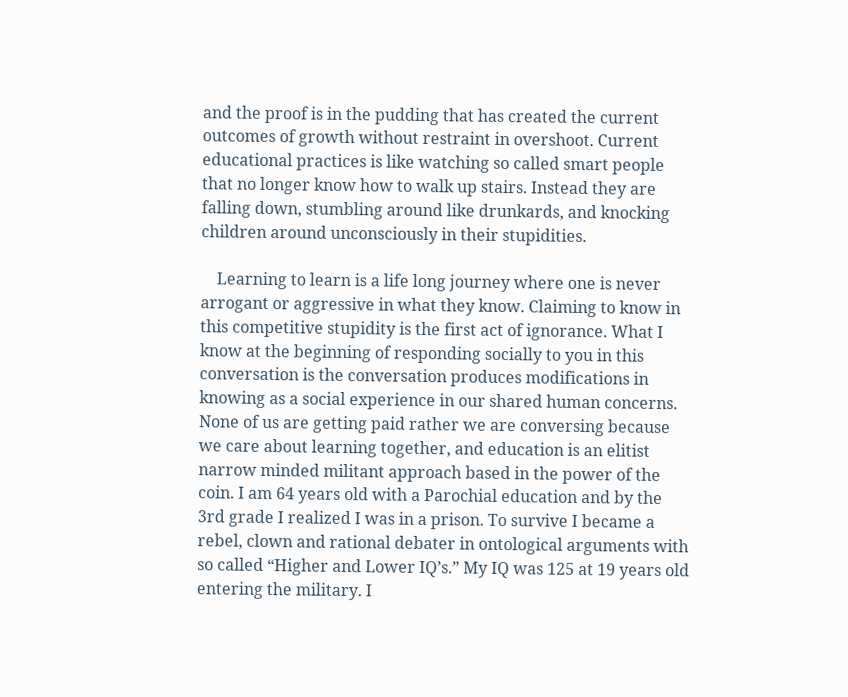and the proof is in the pudding that has created the current outcomes of growth without restraint in overshoot. Current educational practices is like watching so called smart people that no longer know how to walk up stairs. Instead they are falling down, stumbling around like drunkards, and knocking children around unconsciously in their stupidities.

    Learning to learn is a life long journey where one is never arrogant or aggressive in what they know. Claiming to know in this competitive stupidity is the first act of ignorance. What I know at the beginning of responding socially to you in this conversation is the conversation produces modifications in knowing as a social experience in our shared human concerns. None of us are getting paid rather we are conversing because we care about learning together, and education is an elitist narrow minded militant approach based in the power of the coin. I am 64 years old with a Parochial education and by the 3rd grade I realized I was in a prison. To survive I became a rebel, clown and rational debater in ontological arguments with so called “Higher and Lower IQ’s.” My IQ was 125 at 19 years old entering the military. I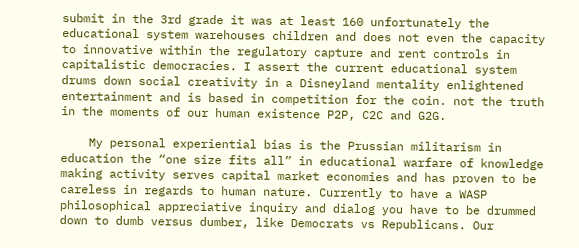submit in the 3rd grade it was at least 160 unfortunately the educational system warehouses children and does not even the capacity to innovative within the regulatory capture and rent controls in capitalistic democracies. I assert the current educational system drums down social creativity in a Disneyland mentality enlightened entertainment and is based in competition for the coin. not the truth in the moments of our human existence P2P, C2C and G2G.

    My personal experiential bias is the Prussian militarism in education the “one size fits all” in educational warfare of knowledge making activity serves capital market economies and has proven to be careless in regards to human nature. Currently to have a WASP philosophical appreciative inquiry and dialog you have to be drummed down to dumb versus dumber, like Democrats vs Republicans. Our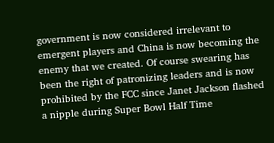government is now considered irrelevant to emergent players and China is now becoming the enemy that we created. Of course swearing has been the right of patronizing leaders and is now prohibited by the FCC since Janet Jackson flashed a nipple during Super Bowl Half Time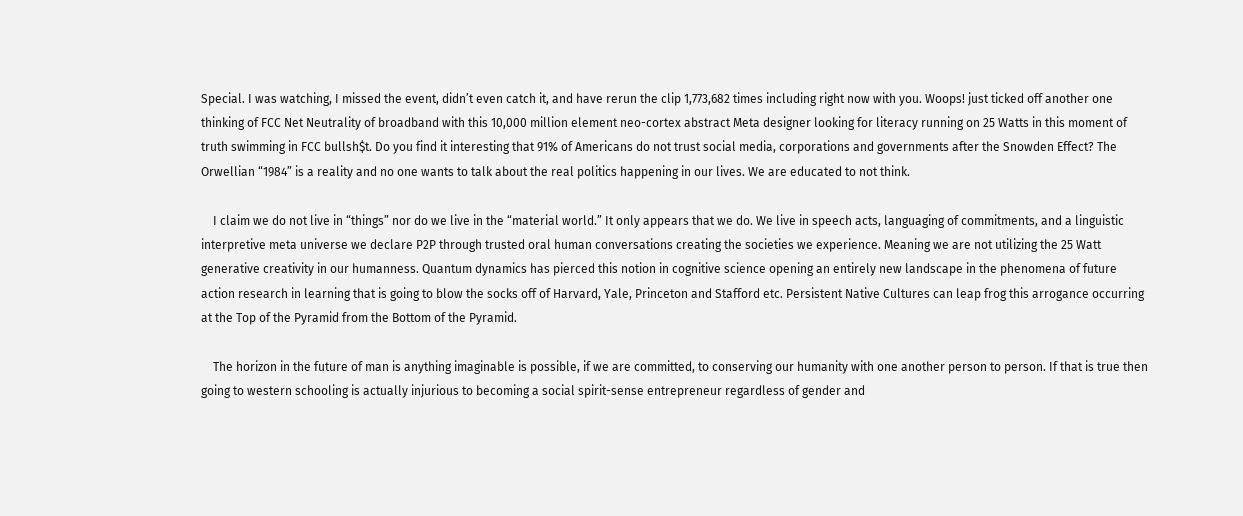Special. I was watching, I missed the event, didn’t even catch it, and have rerun the clip 1,773,682 times including right now with you. Woops! just ticked off another one thinking of FCC Net Neutrality of broadband with this 10,000 million element neo-cortex abstract Meta designer looking for literacy running on 25 Watts in this moment of truth swimming in FCC bullsh$t. Do you find it interesting that 91% of Americans do not trust social media, corporations and governments after the Snowden Effect? The Orwellian “1984” is a reality and no one wants to talk about the real politics happening in our lives. We are educated to not think.

    I claim we do not live in “things” nor do we live in the “material world.” It only appears that we do. We live in speech acts, languaging of commitments, and a linguistic interpretive meta universe we declare P2P through trusted oral human conversations creating the societies we experience. Meaning we are not utilizing the 25 Watt generative creativity in our humanness. Quantum dynamics has pierced this notion in cognitive science opening an entirely new landscape in the phenomena of future action research in learning that is going to blow the socks off of Harvard, Yale, Princeton and Stafford etc. Persistent Native Cultures can leap frog this arrogance occurring at the Top of the Pyramid from the Bottom of the Pyramid.

    The horizon in the future of man is anything imaginable is possible, if we are committed, to conserving our humanity with one another person to person. If that is true then going to western schooling is actually injurious to becoming a social spirit-sense entrepreneur regardless of gender and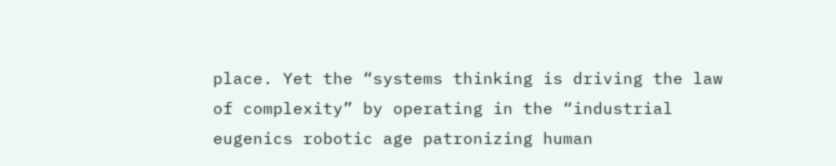place. Yet the “systems thinking is driving the law of complexity” by operating in the “industrial eugenics robotic age patronizing human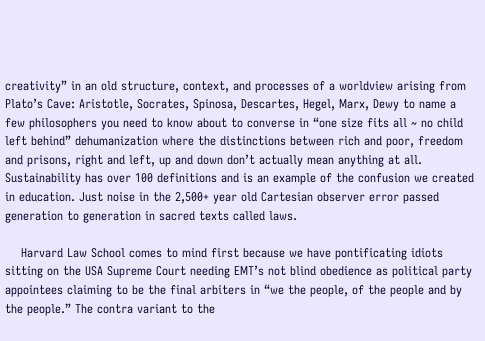creativity” in an old structure, context, and processes of a worldview arising from Plato’s Cave: Aristotle, Socrates, Spinosa, Descartes, Hegel, Marx, Dewy to name a few philosophers you need to know about to converse in “one size fits all ~ no child left behind” dehumanization where the distinctions between rich and poor, freedom and prisons, right and left, up and down don’t actually mean anything at all. Sustainability has over 100 definitions and is an example of the confusion we created in education. Just noise in the 2,500+ year old Cartesian observer error passed generation to generation in sacred texts called laws.

    Harvard Law School comes to mind first because we have pontificating idiots sitting on the USA Supreme Court needing EMT’s not blind obedience as political party appointees claiming to be the final arbiters in “we the people, of the people and by the people.” The contra variant to the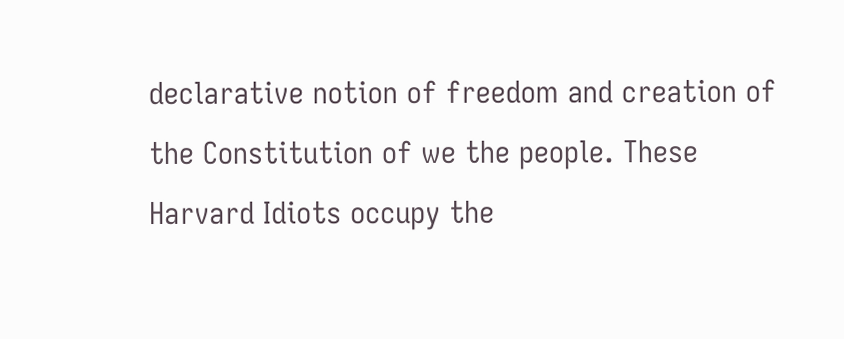declarative notion of freedom and creation of the Constitution of we the people. These Harvard Idiots occupy the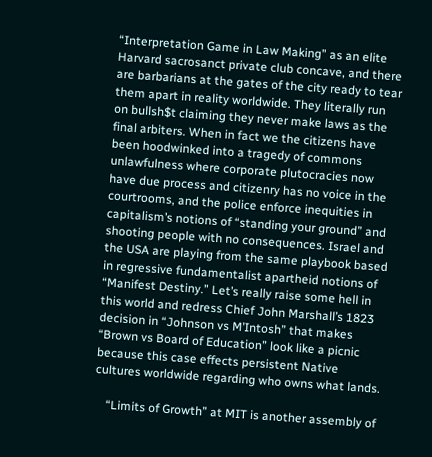“Interpretation Game in Law Making” as an elite Harvard sacrosanct private club concave, and there are barbarians at the gates of the city ready to tear them apart in reality worldwide. They literally run on bullsh$t claiming they never make laws as the final arbiters. When in fact we the citizens have been hoodwinked into a tragedy of commons unlawfulness where corporate plutocracies now have due process and citizenry has no voice in the courtrooms, and the police enforce inequities in capitalism’s notions of “standing your ground” and shooting people with no consequences. Israel and the USA are playing from the same playbook based in regressive fundamentalist apartheid notions of “Manifest Destiny.” Let’s really raise some hell in this world and redress Chief John Marshall’s 1823 decision in “Johnson vs M’Intosh” that makes “Brown vs Board of Education” look like a picnic because this case effects persistent Native cultures worldwide regarding who owns what lands.

    “Limits of Growth” at MIT is another assembly of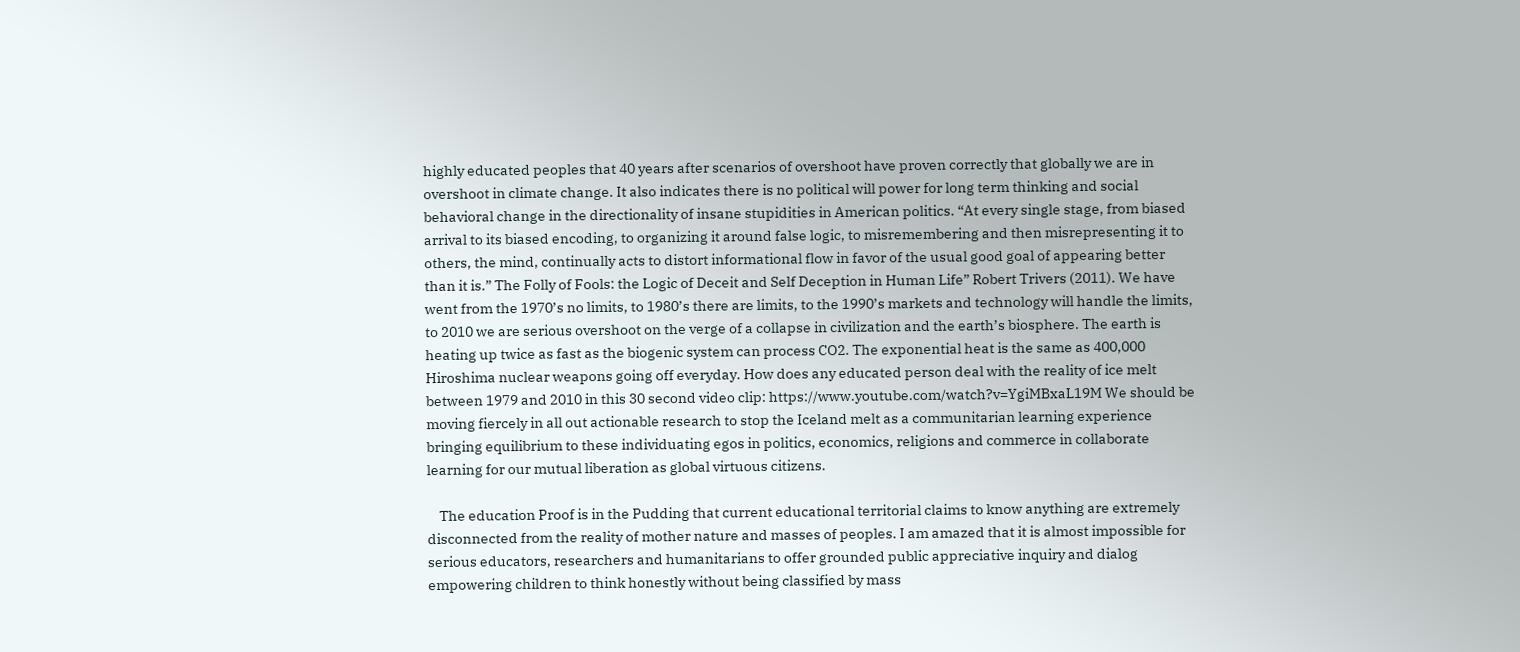highly educated peoples that 40 years after scenarios of overshoot have proven correctly that globally we are in overshoot in climate change. It also indicates there is no political will power for long term thinking and social behavioral change in the directionality of insane stupidities in American politics. “At every single stage, from biased arrival to its biased encoding, to organizing it around false logic, to misremembering and then misrepresenting it to others, the mind, continually acts to distort informational flow in favor of the usual good goal of appearing better than it is.” The Folly of Fools: the Logic of Deceit and Self Deception in Human Life” Robert Trivers (2011). We have went from the 1970’s no limits, to 1980’s there are limits, to the 1990’s markets and technology will handle the limits, to 2010 we are serious overshoot on the verge of a collapse in civilization and the earth’s biosphere. The earth is heating up twice as fast as the biogenic system can process CO2. The exponential heat is the same as 400,000 Hiroshima nuclear weapons going off everyday. How does any educated person deal with the reality of ice melt between 1979 and 2010 in this 30 second video clip: https://www.youtube.com/watch?v=YgiMBxaL19M We should be moving fiercely in all out actionable research to stop the Iceland melt as a communitarian learning experience bringing equilibrium to these individuating egos in politics, economics, religions and commerce in collaborate learning for our mutual liberation as global virtuous citizens.

    The education Proof is in the Pudding that current educational territorial claims to know anything are extremely disconnected from the reality of mother nature and masses of peoples. I am amazed that it is almost impossible for serious educators, researchers and humanitarians to offer grounded public appreciative inquiry and dialog empowering children to think honestly without being classified by mass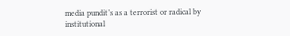media pundit’s as a terrorist or radical by institutional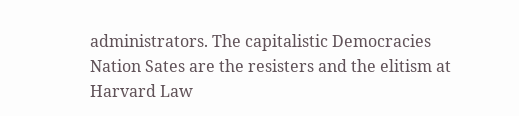administrators. The capitalistic Democracies Nation Sates are the resisters and the elitism at Harvard Law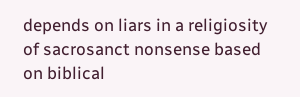depends on liars in a religiosity of sacrosanct nonsense based on biblical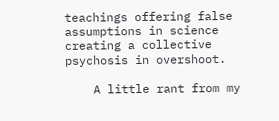teachings offering false assumptions in science creating a collective psychosis in overshoot.

    A little rant from my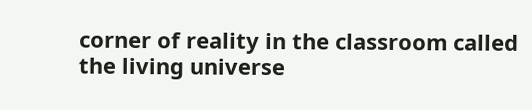corner of reality in the classroom called the living universe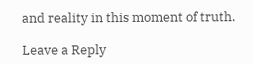and reality in this moment of truth.

Leave a Reply